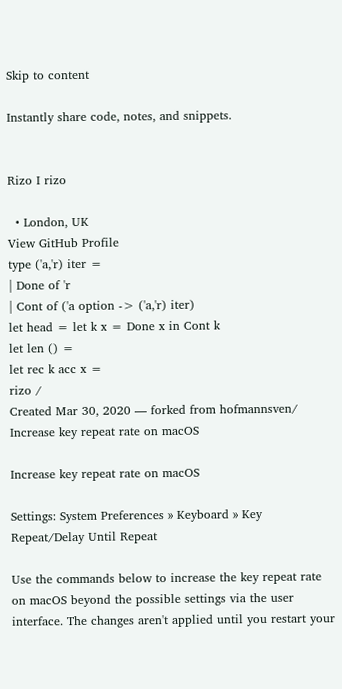Skip to content

Instantly share code, notes, and snippets.


Rizo I rizo

  • London, UK
View GitHub Profile
type ('a,'r) iter =
| Done of 'r
| Cont of ('a option -> ('a,'r) iter)
let head = let k x = Done x in Cont k
let len () =
let rec k acc x =
rizo /
Created Mar 30, 2020 — forked from hofmannsven/
Increase key repeat rate on macOS

Increase key repeat rate on macOS

Settings: System Preferences » Keyboard » Key Repeat/Delay Until Repeat

Use the commands below to increase the key repeat rate on macOS beyond the possible settings via the user interface. The changes aren't applied until you restart your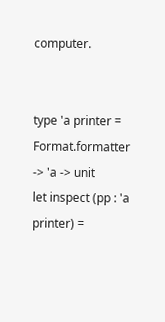computer.


type 'a printer = Format.formatter -> 'a -> unit
let inspect (pp : 'a printer) =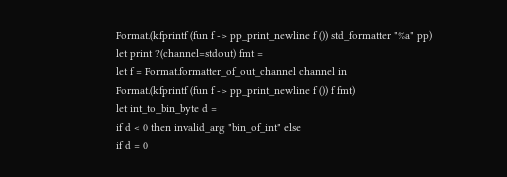Format.(kfprintf (fun f -> pp_print_newline f ()) std_formatter "%a" pp)
let print ?(channel=stdout) fmt =
let f = Format.formatter_of_out_channel channel in
Format.(kfprintf (fun f -> pp_print_newline f ()) f fmt)
let int_to_bin_byte d =
if d < 0 then invalid_arg "bin_of_int" else
if d = 0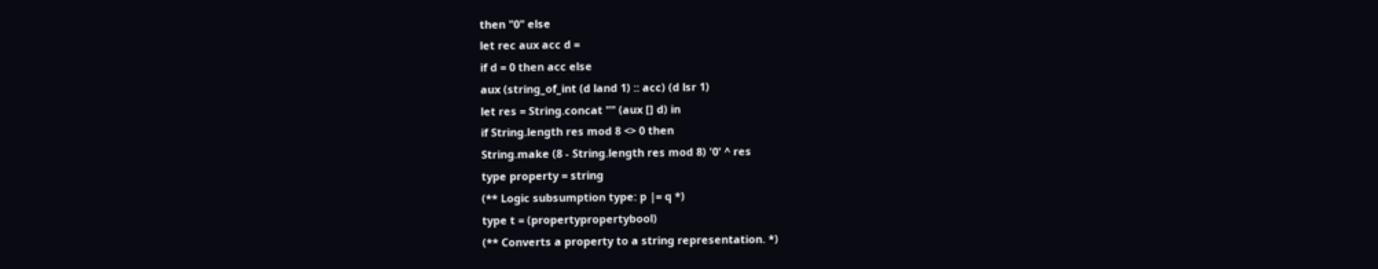then "0" else
let rec aux acc d =
if d = 0 then acc else
aux (string_of_int (d land 1) :: acc) (d lsr 1)
let res = String.concat "" (aux [] d) in
if String.length res mod 8 <> 0 then
String.make (8 - String.length res mod 8) '0' ^ res
type property = string
(** Logic subsumption type: p |= q *)
type t = (propertypropertybool)
(** Converts a property to a string representation. *)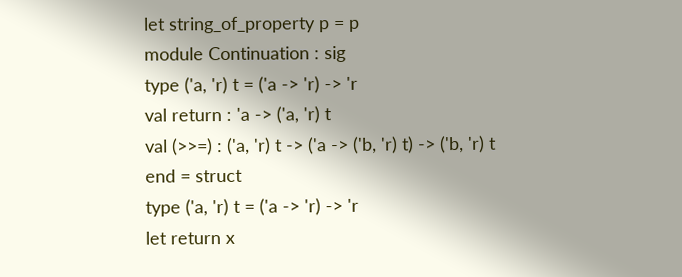let string_of_property p = p
module Continuation : sig
type ('a, 'r) t = ('a -> 'r) -> 'r
val return : 'a -> ('a, 'r) t
val (>>=) : ('a, 'r) t -> ('a -> ('b, 'r) t) -> ('b, 'r) t
end = struct
type ('a, 'r) t = ('a -> 'r) -> 'r
let return x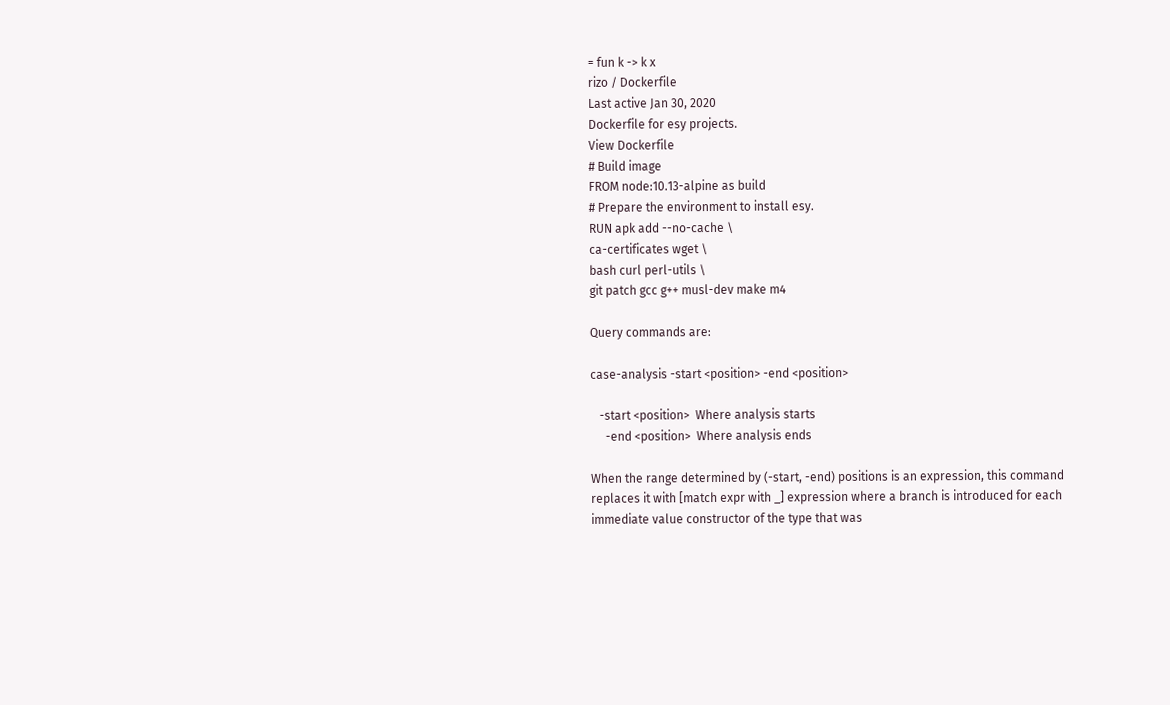= fun k -> k x
rizo / Dockerfile
Last active Jan 30, 2020
Dockerfile for esy projects.
View Dockerfile
# Build image
FROM node:10.13-alpine as build
# Prepare the environment to install esy.
RUN apk add --no-cache \
ca-certificates wget \
bash curl perl-utils \
git patch gcc g++ musl-dev make m4

Query commands are:

case-analysis -start <position> -end <position>

   -start <position>  Where analysis starts
     -end <position>  Where analysis ends

When the range determined by (-start, -end) positions is an expression, this command replaces it with [match expr with _] expression where a branch is introduced for each immediate value constructor of the type that was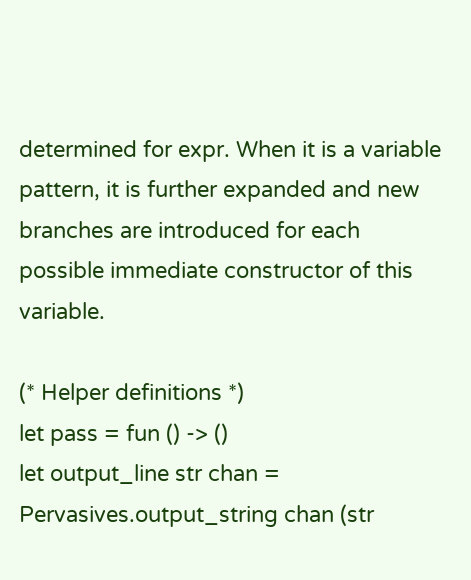determined for expr. When it is a variable pattern, it is further expanded and new branches are introduced for each possible immediate constructor of this variable.

(* Helper definitions *)
let pass = fun () -> ()
let output_line str chan =
Pervasives.output_string chan (str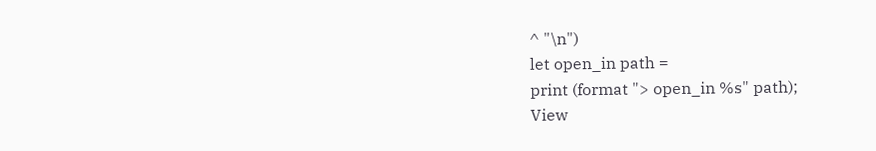^ "\n")
let open_in path =
print (format "> open_in %s" path);
View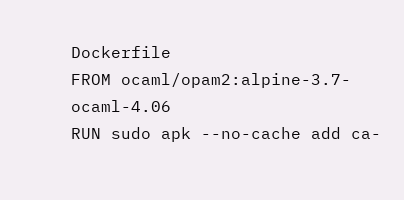Dockerfile
FROM ocaml/opam2:alpine-3.7-ocaml-4.06
RUN sudo apk --no-cache add ca-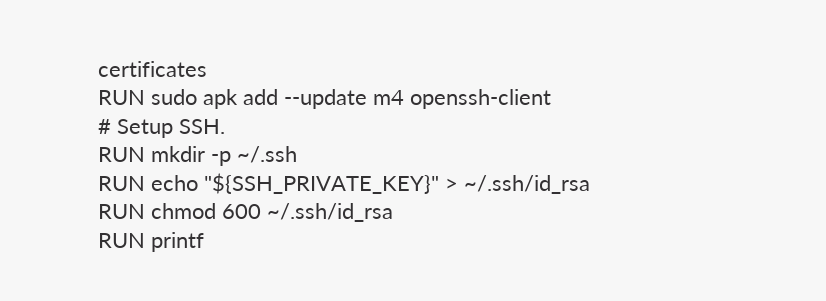certificates
RUN sudo apk add --update m4 openssh-client
# Setup SSH.
RUN mkdir -p ~/.ssh
RUN echo "${SSH_PRIVATE_KEY}" > ~/.ssh/id_rsa
RUN chmod 600 ~/.ssh/id_rsa
RUN printf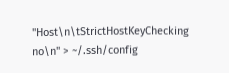"Host\n\tStrictHostKeyChecking no\n" > ~/.ssh/config